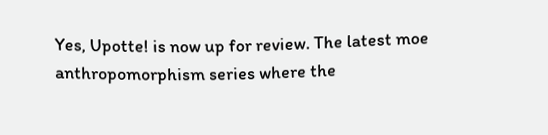Yes, Upotte! is now up for review. The latest moe anthropomorphism series where the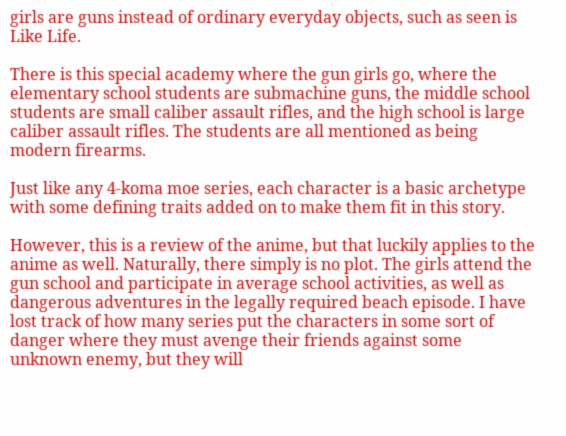girls are guns instead of ordinary everyday objects, such as seen is Like Life.

There is this special academy where the gun girls go, where the elementary school students are submachine guns, the middle school students are small caliber assault rifles, and the high school is large caliber assault rifles. The students are all mentioned as being modern firearms.

Just like any 4-koma moe series, each character is a basic archetype with some defining traits added on to make them fit in this story.

However, this is a review of the anime, but that luckily applies to the anime as well. Naturally, there simply is no plot. The girls attend the gun school and participate in average school activities, as well as dangerous adventures in the legally required beach episode. I have lost track of how many series put the characters in some sort of danger where they must avenge their friends against some unknown enemy, but they will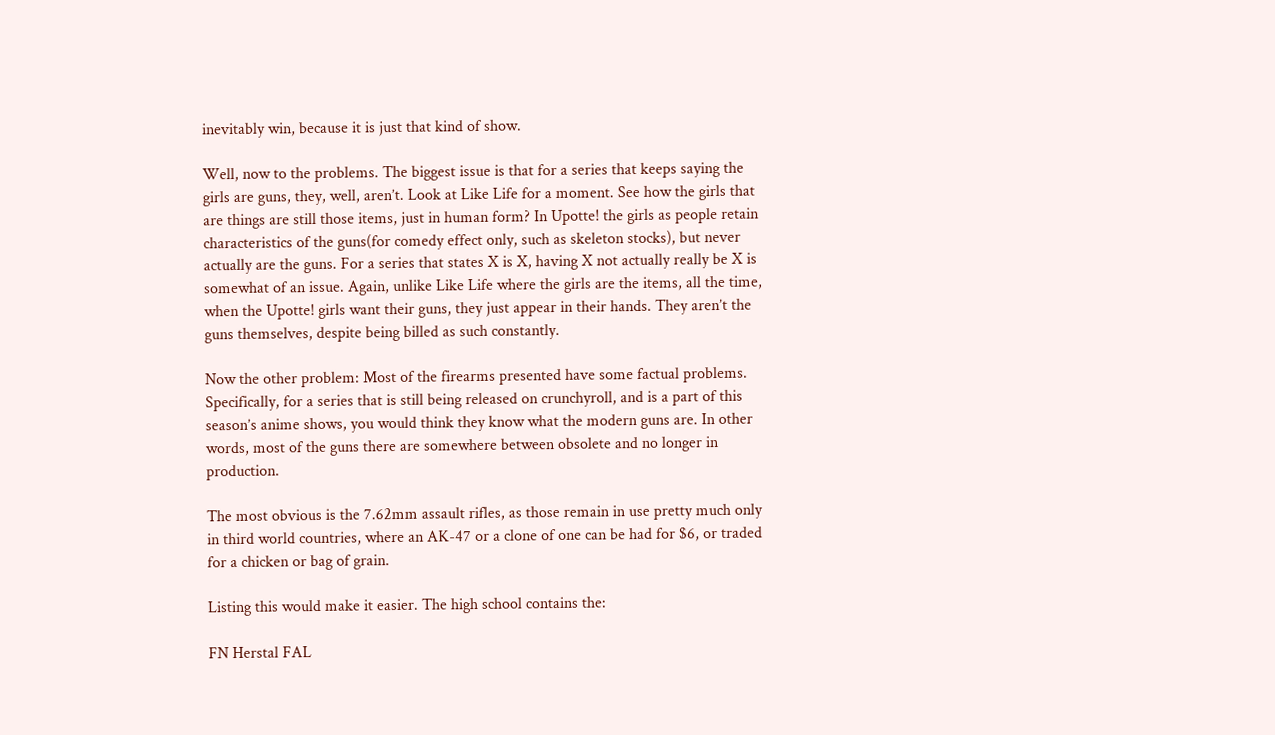inevitably win, because it is just that kind of show.

Well, now to the problems. The biggest issue is that for a series that keeps saying the girls are guns, they, well, aren’t. Look at Like Life for a moment. See how the girls that are things are still those items, just in human form? In Upotte! the girls as people retain characteristics of the guns(for comedy effect only, such as skeleton stocks), but never actually are the guns. For a series that states X is X, having X not actually really be X is somewhat of an issue. Again, unlike Like Life where the girls are the items, all the time, when the Upotte! girls want their guns, they just appear in their hands. They aren’t the guns themselves, despite being billed as such constantly.

Now the other problem: Most of the firearms presented have some factual problems. Specifically, for a series that is still being released on crunchyroll, and is a part of this season’s anime shows, you would think they know what the modern guns are. In other words, most of the guns there are somewhere between obsolete and no longer in production.

The most obvious is the 7.62mm assault rifles, as those remain in use pretty much only in third world countries, where an AK-47 or a clone of one can be had for $6, or traded for a chicken or bag of grain.

Listing this would make it easier. The high school contains the:

FN Herstal FAL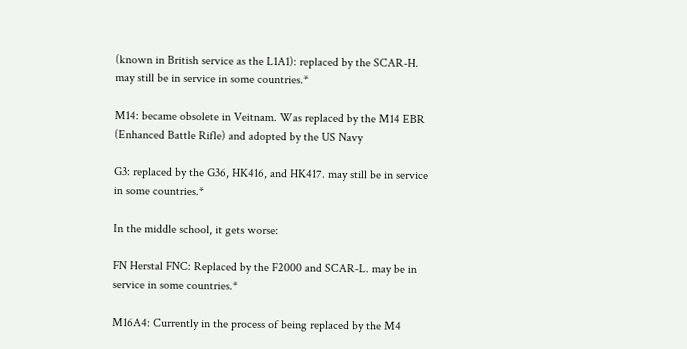(known in British service as the L1A1): replaced by the SCAR-H. may still be in service in some countries.*

M14: became obsolete in Veitnam. Was replaced by the M14 EBR (Enhanced Battle Rifle) and adopted by the US Navy

G3: replaced by the G36, HK416, and HK417. may still be in service in some countries.*

In the middle school, it gets worse:

FN Herstal FNC: Replaced by the F2000 and SCAR-L. may be in service in some countries.*

M16A4: Currently in the process of being replaced by the M4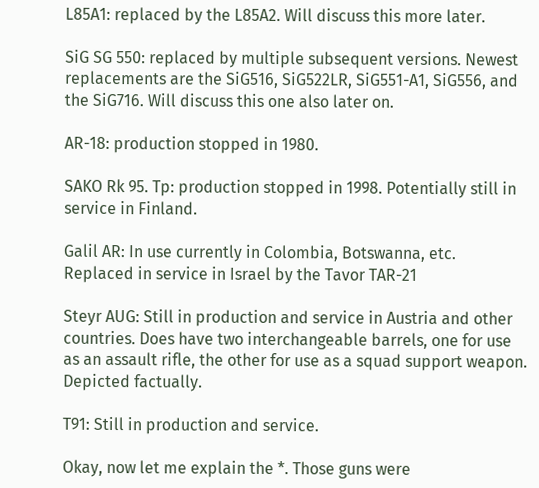L85A1: replaced by the L85A2. Will discuss this more later.

SiG SG 550: replaced by multiple subsequent versions. Newest replacements are the SiG516, SiG522LR, SiG551-A1, SiG556, and the SiG716. Will discuss this one also later on.

AR-18: production stopped in 1980.

SAKO Rk 95. Tp: production stopped in 1998. Potentially still in service in Finland.

Galil AR: In use currently in Colombia, Botswanna, etc. Replaced in service in Israel by the Tavor TAR-21

Steyr AUG: Still in production and service in Austria and other countries. Does have two interchangeable barrels, one for use as an assault rifle, the other for use as a squad support weapon. Depicted factually.

T91: Still in production and service.

Okay, now let me explain the *. Those guns were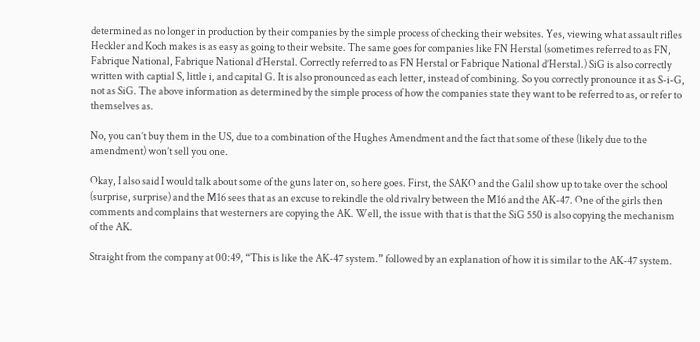determined as no longer in production by their companies by the simple process of checking their websites. Yes, viewing what assault rifles Heckler and Koch makes is as easy as going to their website. The same goes for companies like FN Herstal (sometimes referred to as FN, Fabrique National, Fabrique National d’Herstal. Correctly referred to as FN Herstal or Fabrique National d’Herstal.) SiG is also correctly written with captial S, little i, and capital G. It is also pronounced as each letter, instead of combining. So you correctly pronounce it as S-i-G, not as SiG. The above information as determined by the simple process of how the companies state they want to be referred to as, or refer to themselves as.

No, you can’t buy them in the US, due to a combination of the Hughes Amendment and the fact that some of these (likely due to the amendment) won’t sell you one.

Okay, I also said I would talk about some of the guns later on, so here goes. First, the SAKO and the Galil show up to take over the school (surprise, surprise) and the M16 sees that as an excuse to rekindle the old rivalry between the M16 and the AK-47. One of the girls then comments and complains that westerners are copying the AK. Well, the issue with that is that the SiG 550 is also copying the mechanism of the AK.

Straight from the company at 00:49, “This is like the AK-47 system.” followed by an explanation of how it is similar to the AK-47 system.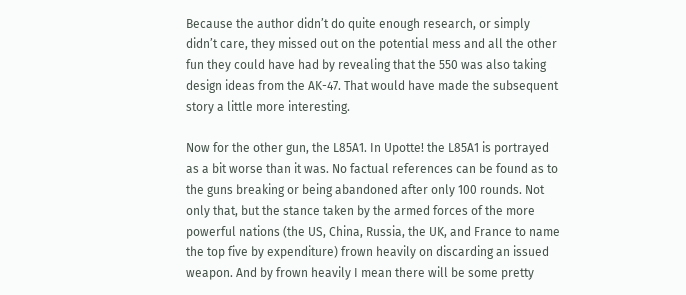Because the author didn’t do quite enough research, or simply didn’t care, they missed out on the potential mess and all the other fun they could have had by revealing that the 550 was also taking design ideas from the AK-47. That would have made the subsequent story a little more interesting.

Now for the other gun, the L85A1. In Upotte! the L85A1 is portrayed as a bit worse than it was. No factual references can be found as to the guns breaking or being abandoned after only 100 rounds. Not only that, but the stance taken by the armed forces of the more powerful nations (the US, China, Russia, the UK, and France to name the top five by expenditure) frown heavily on discarding an issued weapon. And by frown heavily I mean there will be some pretty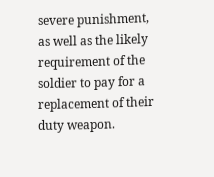severe punishment, as well as the likely requirement of the soldier to pay for a replacement of their duty weapon.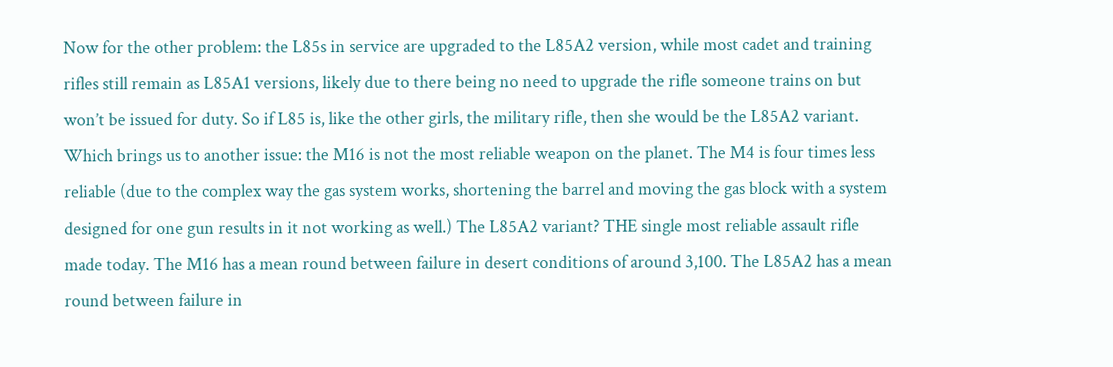Now for the other problem: the L85s in service are upgraded to the L85A2 version, while most cadet and training rifles still remain as L85A1 versions, likely due to there being no need to upgrade the rifle someone trains on but won’t be issued for duty. So if L85 is, like the other girls, the military rifle, then she would be the L85A2 variant. Which brings us to another issue: the M16 is not the most reliable weapon on the planet. The M4 is four times less reliable (due to the complex way the gas system works, shortening the barrel and moving the gas block with a system designed for one gun results in it not working as well.) The L85A2 variant? THE single most reliable assault rifle made today. The M16 has a mean round between failure in desert conditions of around 3,100. The L85A2 has a mean round between failure in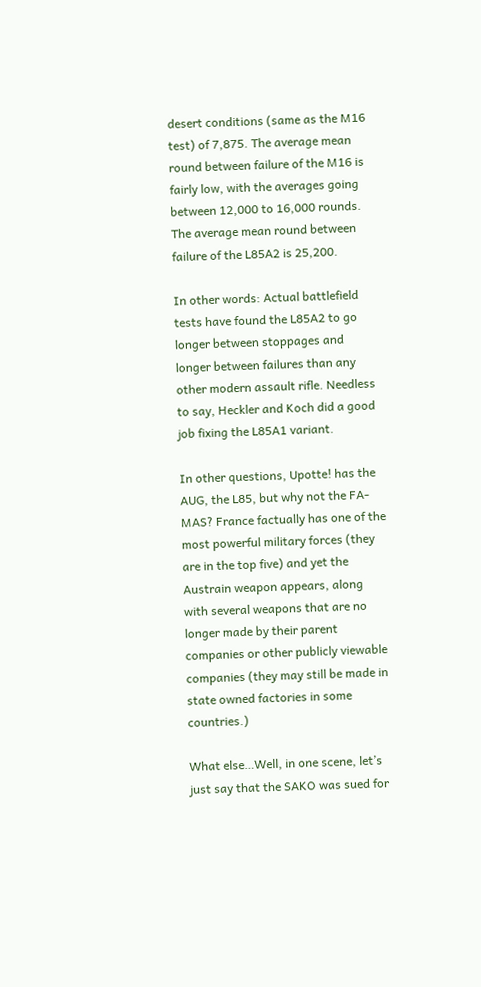desert conditions (same as the M16 test) of 7,875. The average mean round between failure of the M16 is fairly low, with the averages going between 12,000 to 16,000 rounds. The average mean round between failure of the L85A2 is 25,200.

In other words: Actual battlefield tests have found the L85A2 to go longer between stoppages and longer between failures than any other modern assault rifle. Needless to say, Heckler and Koch did a good job fixing the L85A1 variant.

In other questions, Upotte! has the AUG, the L85, but why not the FA-MAS? France factually has one of the most powerful military forces (they are in the top five) and yet the Austrain weapon appears, along with several weapons that are no longer made by their parent companies or other publicly viewable companies (they may still be made in state owned factories in some countries.)

What else…Well, in one scene, let’s just say that the SAKO was sued for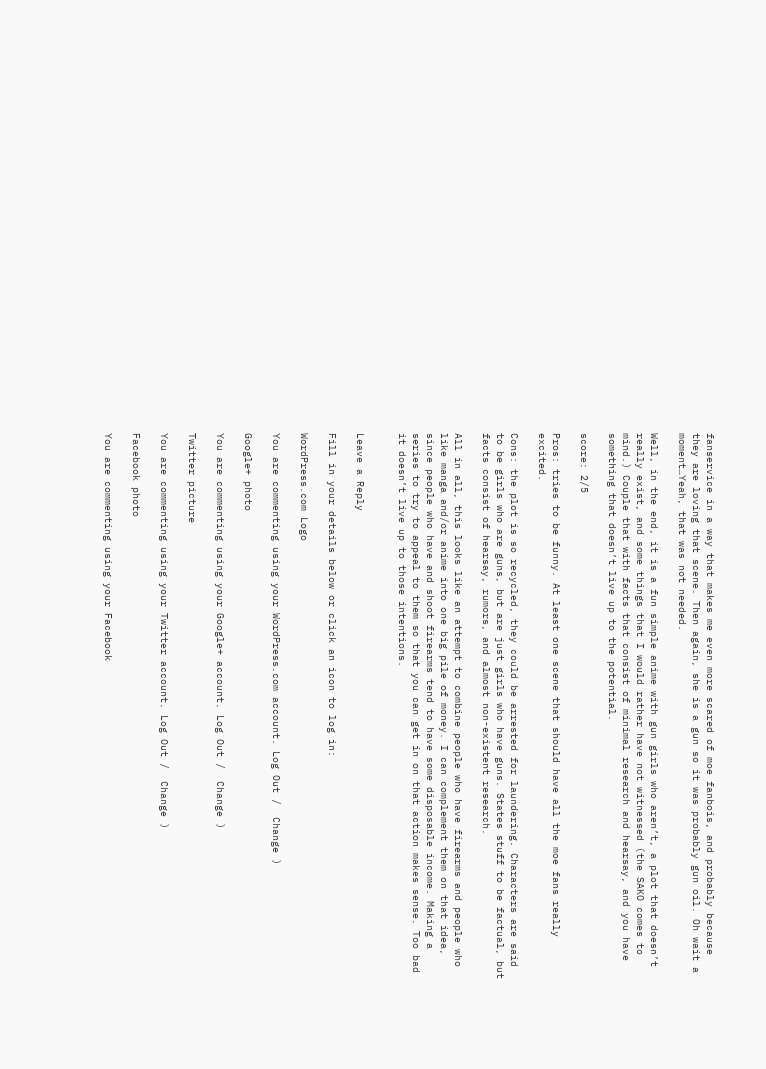fanservice in a way that makes me even more scared of moe fanbois, and probably because they are loving that scene. Then again, she is a gun so it was probably gun oil. Oh wait a moment…Yeah, that was not needed.

Well, in the end, it is a fun simple anime with gun girls who aren’t, a plot that doesn’t really exist, and some things that I would rather have not witnessed (the SAKO comes to mind.) Couple that with facts that consist of minimal research and hearsay, and you have something that doesn’t live up to the potential.

score: 2/5

Pros: tries to be funny. At least one scene that should have all the moe fans really excited.

Cons: the plot is so recycled, they could be arrested for laundering. Characters are said to be girls who are guns, but are just girls who have guns. States stuff to be factual, but facts consist of hearsay, rumors, and almost non-existent research.

All in all, this looks like an attempt to combine people who have firearms and people who like manga and/or anime into one big pile of money. I can complement them on that idea, since people who have and shoot firearms tend to have some disposable income. Making a series to try to appeal to them so that you can get in on that action makes sense. Too bad it doesn’t live up to those intentions.


Leave a Reply

Fill in your details below or click an icon to log in:

WordPress.com Logo

You are commenting using your WordPress.com account. Log Out /  Change )

Google+ photo

You are commenting using your Google+ account. Log Out /  Change )

Twitter picture

You are commenting using your Twitter account. Log Out /  Change )

Facebook photo

You are commenting using your Facebook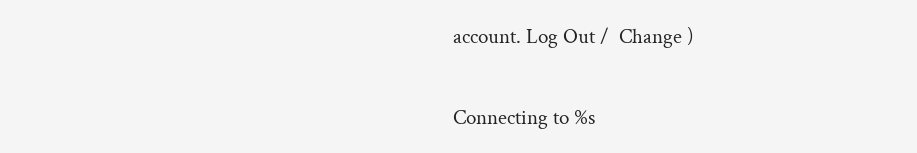account. Log Out /  Change )


Connecting to %s